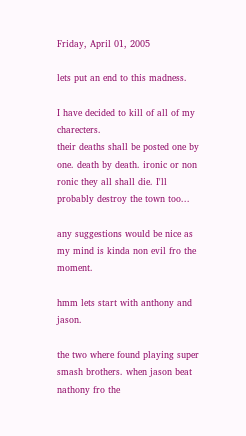Friday, April 01, 2005

lets put an end to this madness.

I have decided to kill of all of my charecters.
their deaths shall be posted one by one. death by death. ironic or non ronic they all shall die. I'll probably destroy the town too...

any suggestions would be nice as my mind is kinda non evil fro the moment.

hmm lets start with anthony and jason.

the two where found playing super smash brothers. when jason beat nathony fro the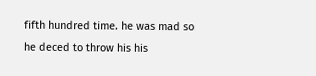fifth hundred time. he was mad so he deced to throw his his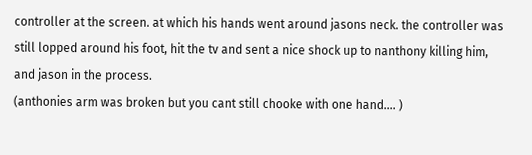controller at the screen. at which his hands went around jasons neck. the controller was still lopped around his foot, hit the tv and sent a nice shock up to nanthony killing him, and jason in the process.
(anthonies arm was broken but you cant still chooke with one hand.... )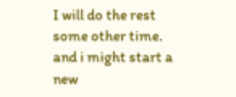I will do the rest some other time. and i might start a new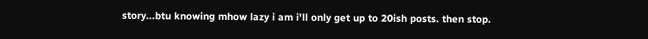story...btu knowing mhow lazy i am i'll only get up to 20ish posts. then stop.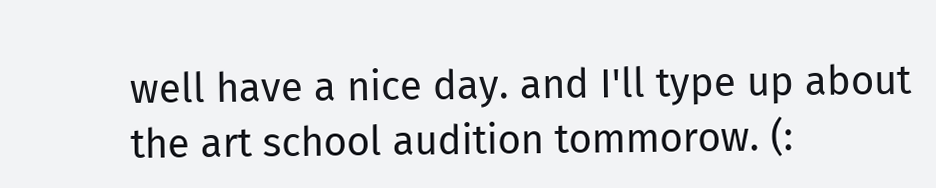well have a nice day. and I'll type up about the art school audition tommorow. (: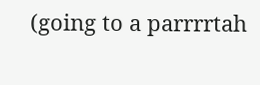(going to a parrrrtah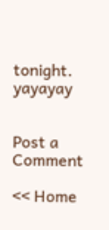tonight. yayayay


Post a Comment

<< Home